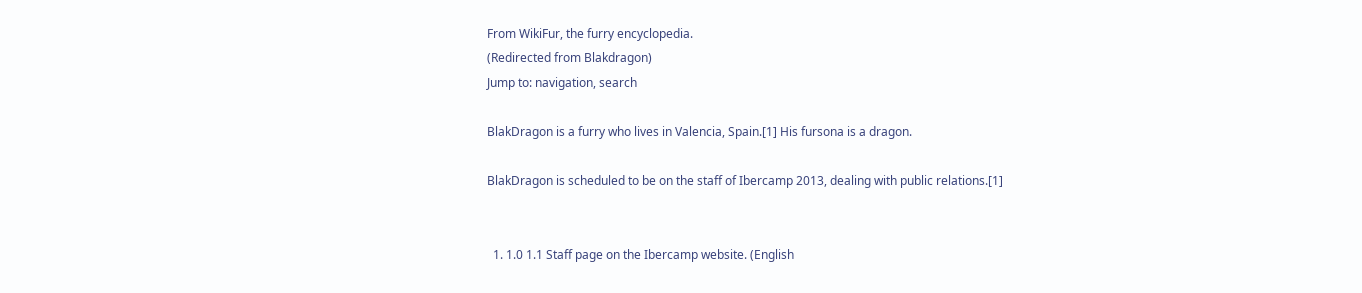From WikiFur, the furry encyclopedia.
(Redirected from Blakdragon)
Jump to: navigation, search

BlakDragon is a furry who lives in Valencia, Spain.[1] His fursona is a dragon.

BlakDragon is scheduled to be on the staff of Ibercamp 2013, dealing with public relations.[1]


  1. 1.0 1.1 Staff page on the Ibercamp website. (English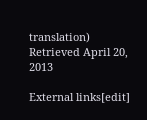translation) Retrieved April 20, 2013

External links[edit]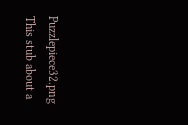Puzzlepiece32.png This stub about a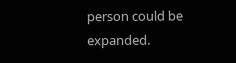person could be expanded.